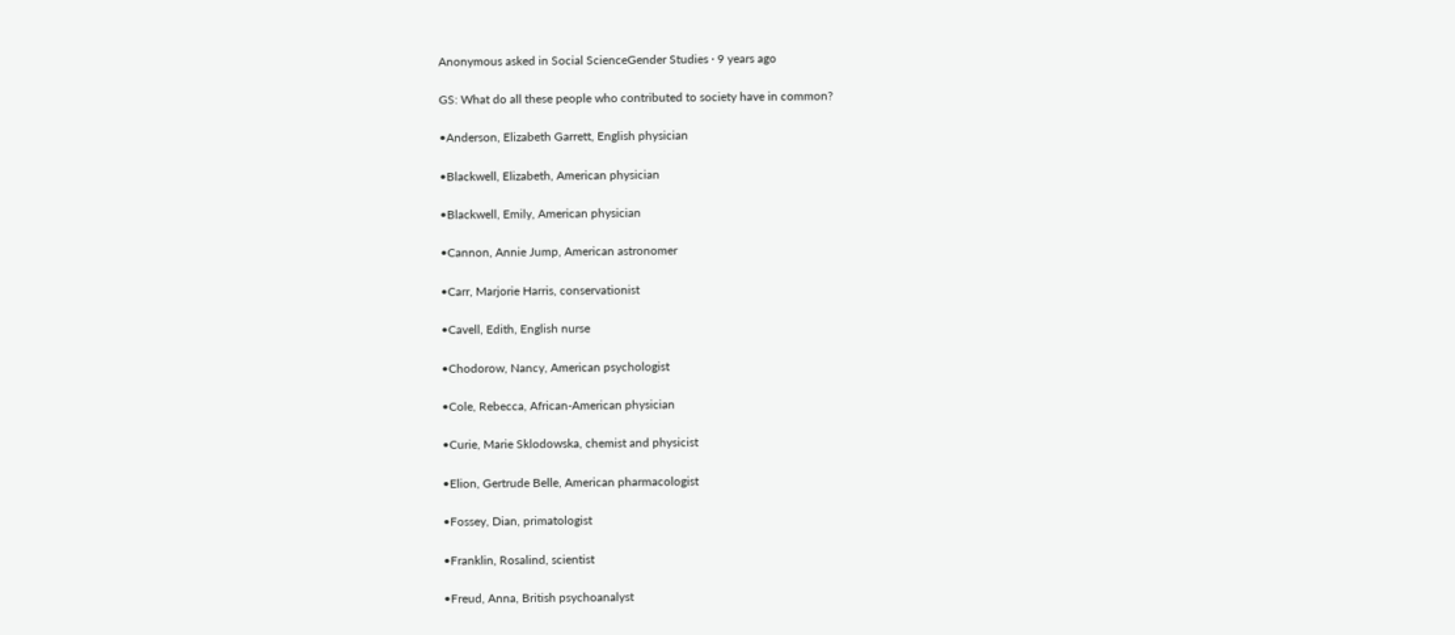Anonymous asked in Social ScienceGender Studies · 9 years ago

GS: What do all these people who contributed to society have in common?

•Anderson, Elizabeth Garrett, English physician

•Blackwell, Elizabeth, American physician

•Blackwell, Emily, American physician

•Cannon, Annie Jump, American astronomer

•Carr, Marjorie Harris, conservationist

•Cavell, Edith, English nurse

•Chodorow, Nancy, American psychologist

•Cole, Rebecca, African-American physician

•Curie, Marie Sklodowska, chemist and physicist

•Elion, Gertrude Belle, American pharmacologist

•Fossey, Dian, primatologist

•Franklin, Rosalind, scientist

•Freud, Anna, British psychoanalyst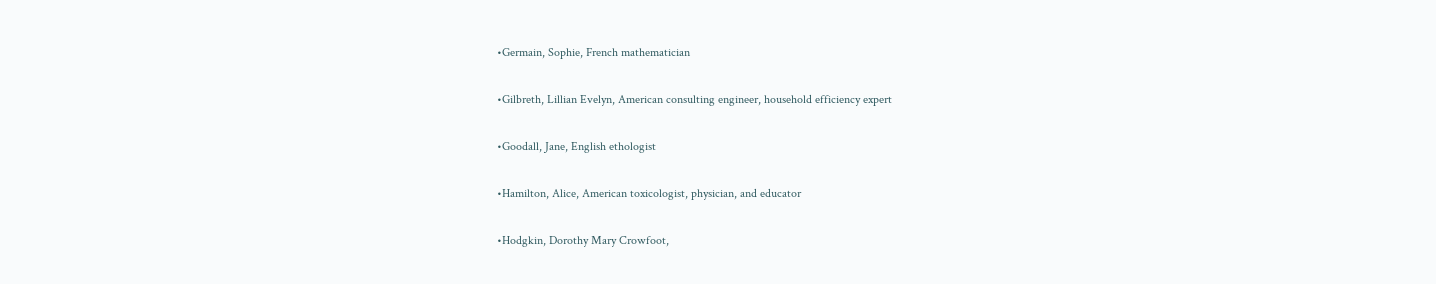•Germain, Sophie, French mathematician

•Gilbreth, Lillian Evelyn, American consulting engineer, household efficiency expert

•Goodall, Jane, English ethologist

•Hamilton, Alice, American toxicologist, physician, and educator

•Hodgkin, Dorothy Mary Crowfoot,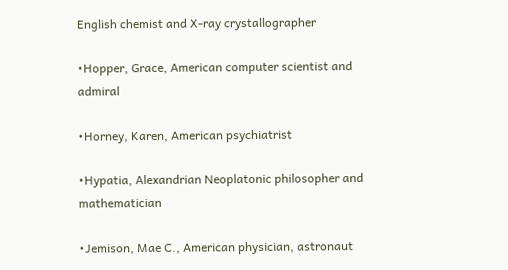English chemist and X-ray crystallographer

•Hopper, Grace, American computer scientist and admiral

•Horney, Karen, American psychiatrist

•Hypatia, Alexandrian Neoplatonic philosopher and mathematician

•Jemison, Mae C., American physician, astronaut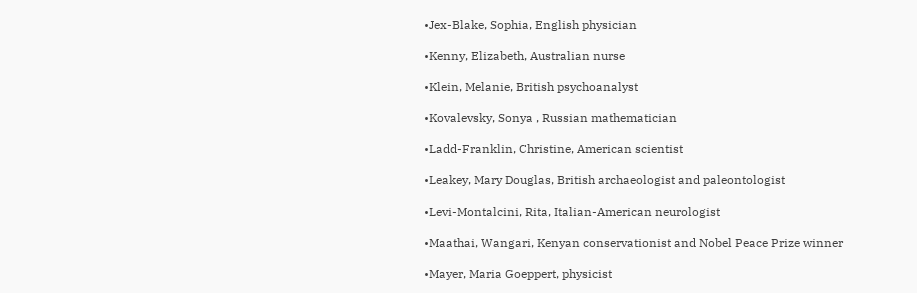•Jex-Blake, Sophia, English physician

•Kenny, Elizabeth, Australian nurse

•Klein, Melanie, British psychoanalyst

•Kovalevsky, Sonya , Russian mathematician

•Ladd-Franklin, Christine, American scientist

•Leakey, Mary Douglas, British archaeologist and paleontologist

•Levi-Montalcini, Rita, Italian-American neurologist

•Maathai, Wangari, Kenyan conservationist and Nobel Peace Prize winner

•Mayer, Maria Goeppert, physicist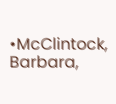•McClintock, Barbara,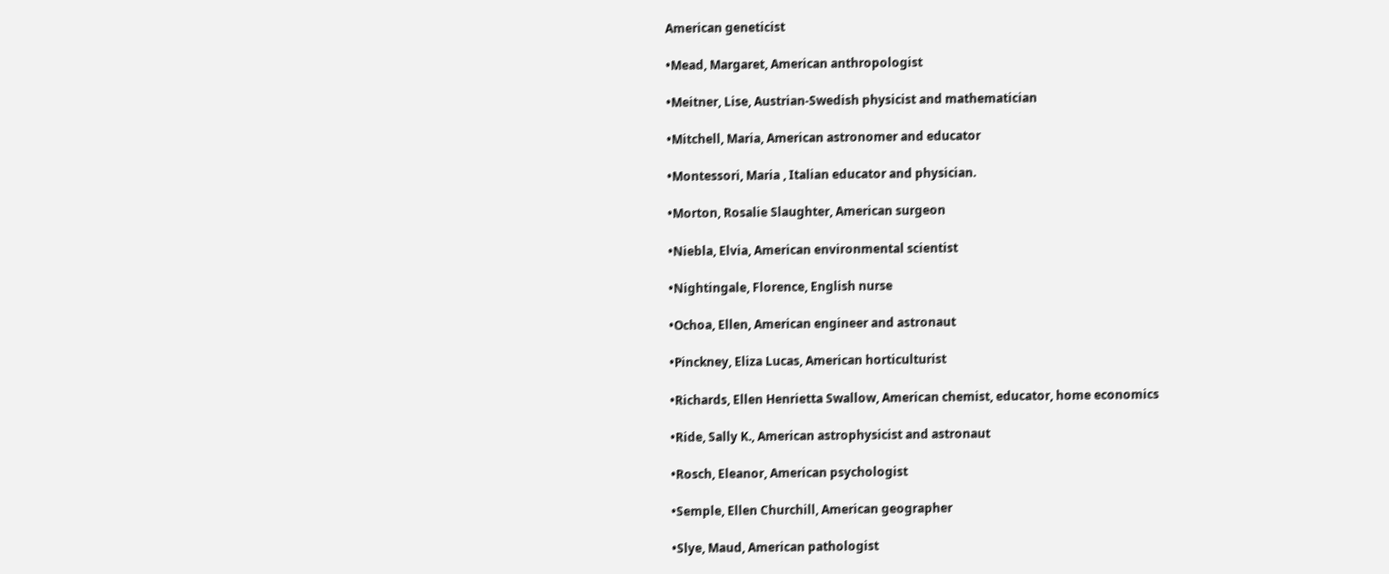American geneticist

•Mead, Margaret, American anthropologist

•Meitner, Lise, Austrian-Swedish physicist and mathematician

•Mitchell, Maria, American astronomer and educator

•Montessori, Maria , Italian educator and physician.

•Morton, Rosalie Slaughter, American surgeon

•Niebla, Elvia, American environmental scientist

•Nightingale, Florence, English nurse

•Ochoa, Ellen, American engineer and astronaut

•Pinckney, Eliza Lucas, American horticulturist

•Richards, Ellen Henrietta Swallow, American chemist, educator, home economics

•Ride, Sally K., American astrophysicist and astronaut

•Rosch, Eleanor, American psychologist

•Semple, Ellen Churchill, American geographer

•Slye, Maud, American pathologist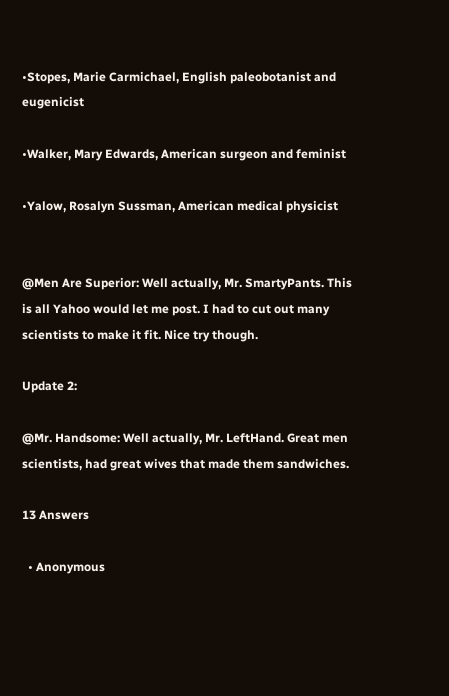•Stopes, Marie Carmichael, English paleobotanist and eugenicist

•Walker, Mary Edwards, American surgeon and feminist

•Yalow, Rosalyn Sussman, American medical physicist


@Men Are Superior: Well actually, Mr. SmartyPants. This is all Yahoo would let me post. I had to cut out many scientists to make it fit. Nice try though.

Update 2:

@Mr. Handsome: Well actually, Mr. LeftHand. Great men scientists, had great wives that made them sandwiches.

13 Answers

  • Anonymous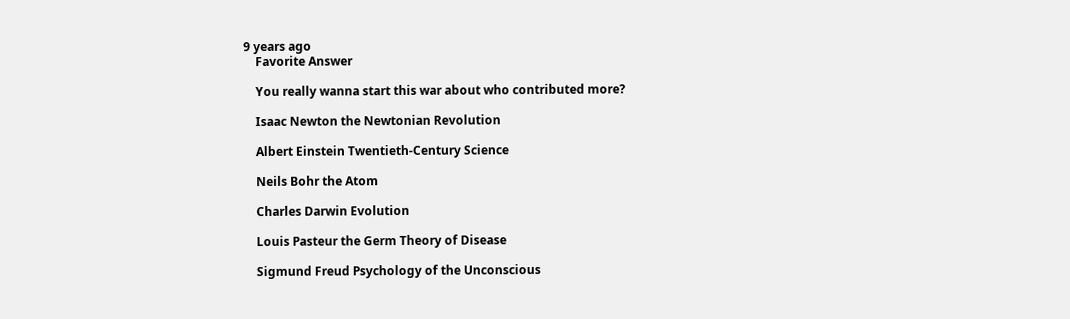9 years ago
    Favorite Answer

    You really wanna start this war about who contributed more?

    Isaac Newton the Newtonian Revolution

    Albert Einstein Twentieth-Century Science

    Neils Bohr the Atom

    Charles Darwin Evolution

    Louis Pasteur the Germ Theory of Disease

    Sigmund Freud Psychology of the Unconscious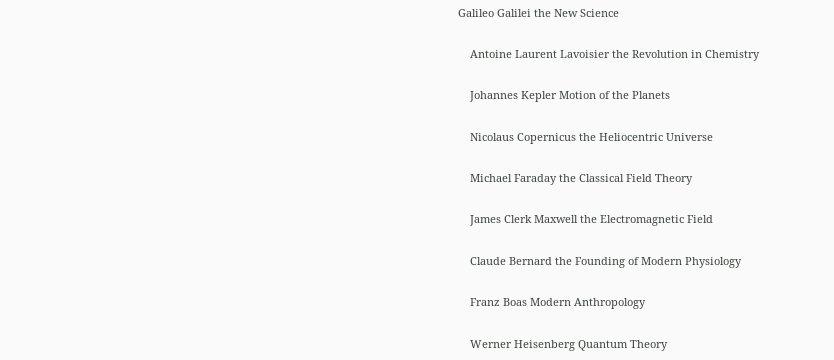Galileo Galilei the New Science

    Antoine Laurent Lavoisier the Revolution in Chemistry

    Johannes Kepler Motion of the Planets

    Nicolaus Copernicus the Heliocentric Universe

    Michael Faraday the Classical Field Theory

    James Clerk Maxwell the Electromagnetic Field

    Claude Bernard the Founding of Modern Physiology

    Franz Boas Modern Anthropology

    Werner Heisenberg Quantum Theory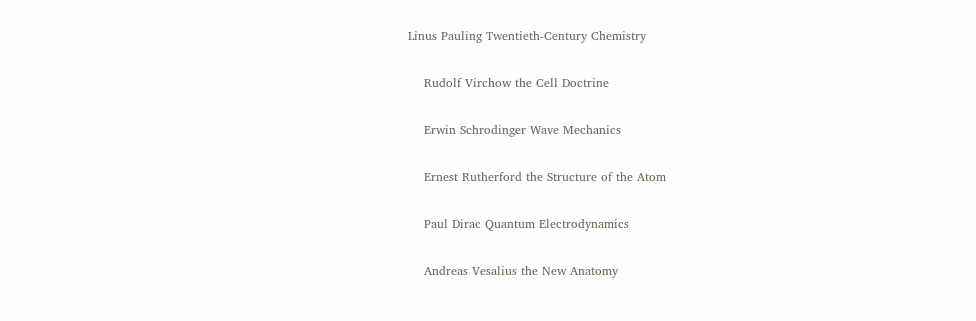Linus Pauling Twentieth-Century Chemistry

    Rudolf Virchow the Cell Doctrine

    Erwin Schrodinger Wave Mechanics

    Ernest Rutherford the Structure of the Atom

    Paul Dirac Quantum Electrodynamics

    Andreas Vesalius the New Anatomy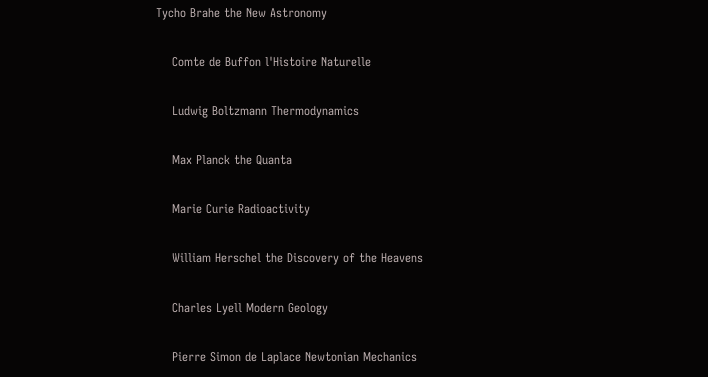Tycho Brahe the New Astronomy

    Comte de Buffon l'Histoire Naturelle

    Ludwig Boltzmann Thermodynamics

    Max Planck the Quanta

    Marie Curie Radioactivity

    William Herschel the Discovery of the Heavens

    Charles Lyell Modern Geology

    Pierre Simon de Laplace Newtonian Mechanics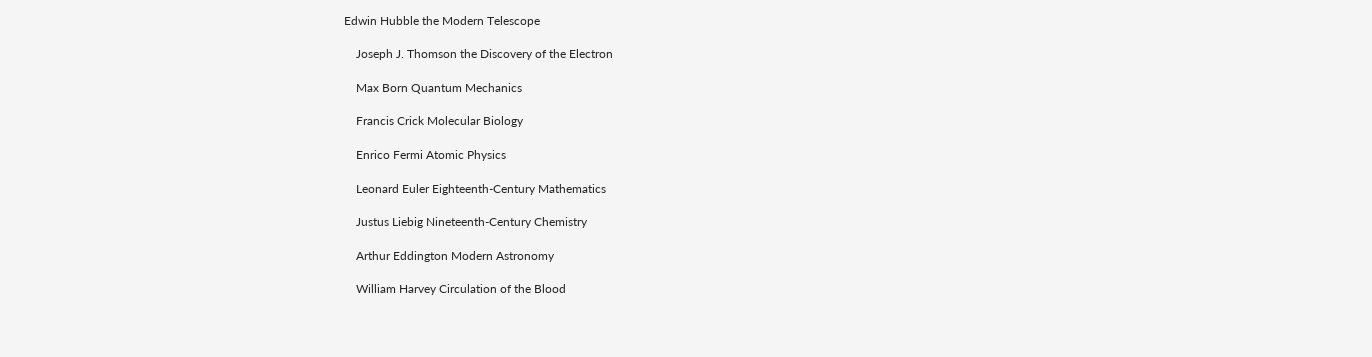Edwin Hubble the Modern Telescope

    Joseph J. Thomson the Discovery of the Electron

    Max Born Quantum Mechanics

    Francis Crick Molecular Biology

    Enrico Fermi Atomic Physics

    Leonard Euler Eighteenth-Century Mathematics

    Justus Liebig Nineteenth-Century Chemistry

    Arthur Eddington Modern Astronomy

    William Harvey Circulation of the Blood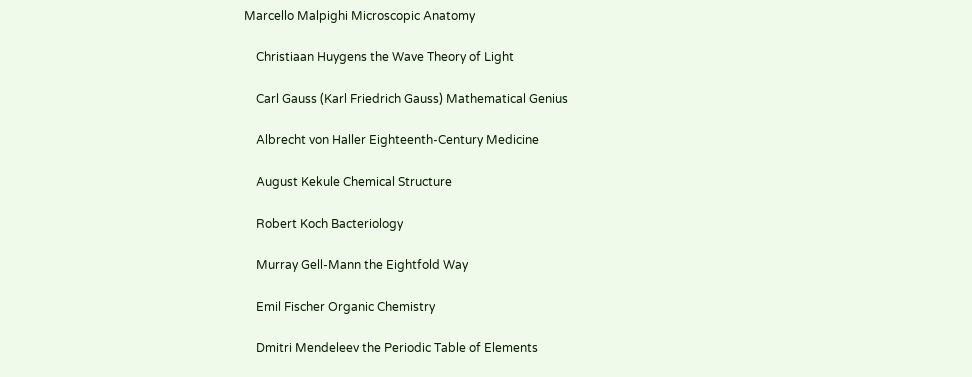Marcello Malpighi Microscopic Anatomy

    Christiaan Huygens the Wave Theory of Light

    Carl Gauss (Karl Friedrich Gauss) Mathematical Genius

    Albrecht von Haller Eighteenth-Century Medicine

    August Kekule Chemical Structure

    Robert Koch Bacteriology

    Murray Gell-Mann the Eightfold Way

    Emil Fischer Organic Chemistry

    Dmitri Mendeleev the Periodic Table of Elements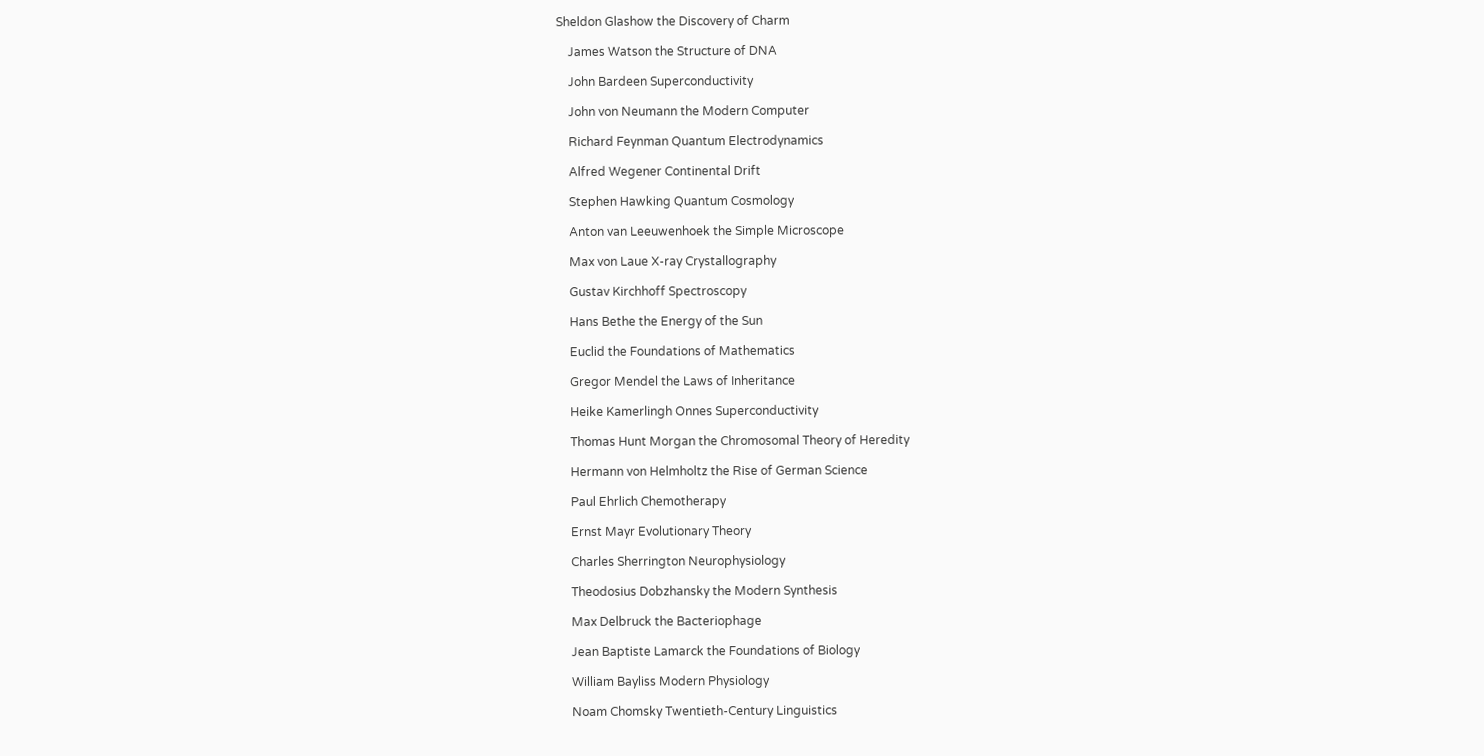Sheldon Glashow the Discovery of Charm

    James Watson the Structure of DNA

    John Bardeen Superconductivity

    John von Neumann the Modern Computer

    Richard Feynman Quantum Electrodynamics

    Alfred Wegener Continental Drift

    Stephen Hawking Quantum Cosmology

    Anton van Leeuwenhoek the Simple Microscope

    Max von Laue X-ray Crystallography

    Gustav Kirchhoff Spectroscopy

    Hans Bethe the Energy of the Sun

    Euclid the Foundations of Mathematics

    Gregor Mendel the Laws of Inheritance

    Heike Kamerlingh Onnes Superconductivity

    Thomas Hunt Morgan the Chromosomal Theory of Heredity

    Hermann von Helmholtz the Rise of German Science

    Paul Ehrlich Chemotherapy

    Ernst Mayr Evolutionary Theory

    Charles Sherrington Neurophysiology

    Theodosius Dobzhansky the Modern Synthesis

    Max Delbruck the Bacteriophage

    Jean Baptiste Lamarck the Foundations of Biology

    William Bayliss Modern Physiology

    Noam Chomsky Twentieth-Century Linguistics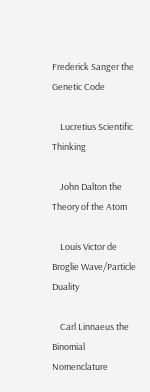Frederick Sanger the Genetic Code

    Lucretius Scientific Thinking

    John Dalton the Theory of the Atom

    Louis Victor de Broglie Wave/Particle Duality

    Carl Linnaeus the Binomial Nomenclature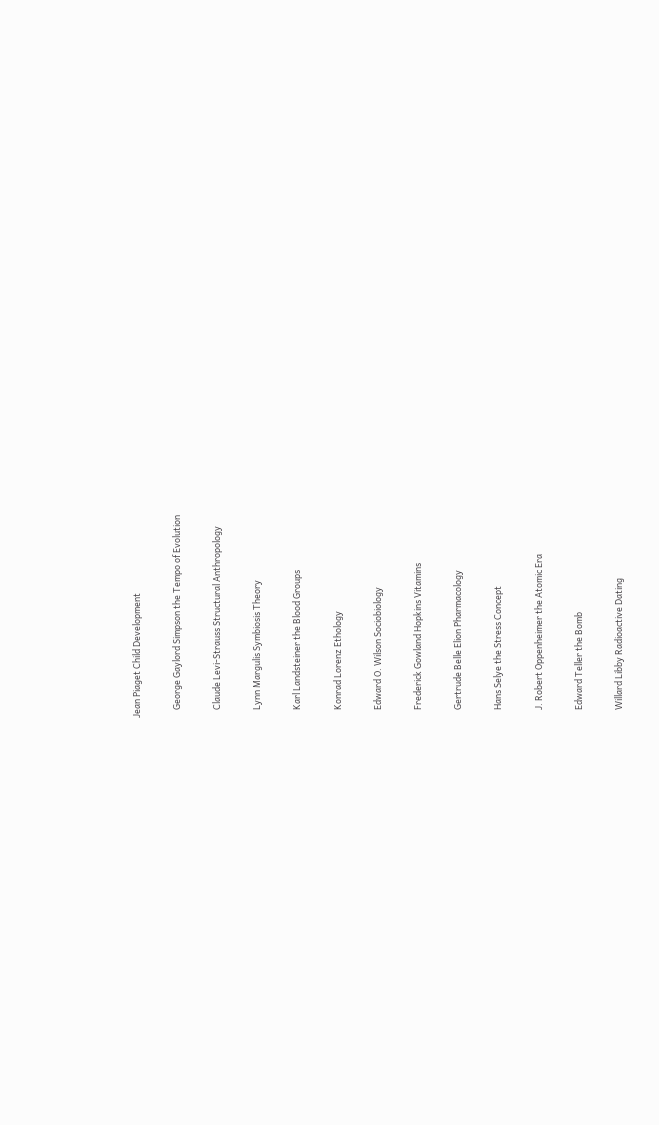Jean Piaget Child Development

    George Gaylord Simpson the Tempo of Evolution

    Claude Levi-Strauss Structural Anthropology

    Lynn Margulis Symbiosis Theory

    Karl Landsteiner the Blood Groups

    Konrad Lorenz Ethology

    Edward O. Wilson Sociobiology

    Frederick Gowland Hopkins Vitamins

    Gertrude Belle Elion Pharmacology

    Hans Selye the Stress Concept

    J. Robert Oppenheimer the Atomic Era

    Edward Teller the Bomb

    Willard Libby Radioactive Dating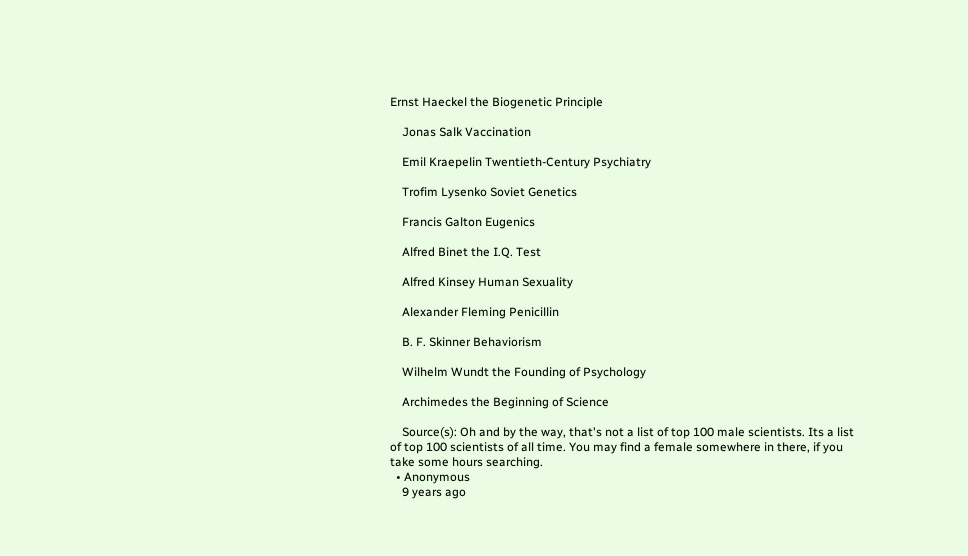Ernst Haeckel the Biogenetic Principle

    Jonas Salk Vaccination

    Emil Kraepelin Twentieth-Century Psychiatry

    Trofim Lysenko Soviet Genetics

    Francis Galton Eugenics

    Alfred Binet the I.Q. Test

    Alfred Kinsey Human Sexuality

    Alexander Fleming Penicillin

    B. F. Skinner Behaviorism

    Wilhelm Wundt the Founding of Psychology

    Archimedes the Beginning of Science

    Source(s): Oh and by the way, that's not a list of top 100 male scientists. Its a list of top 100 scientists of all time. You may find a female somewhere in there, if you take some hours searching.
  • Anonymous
    9 years ago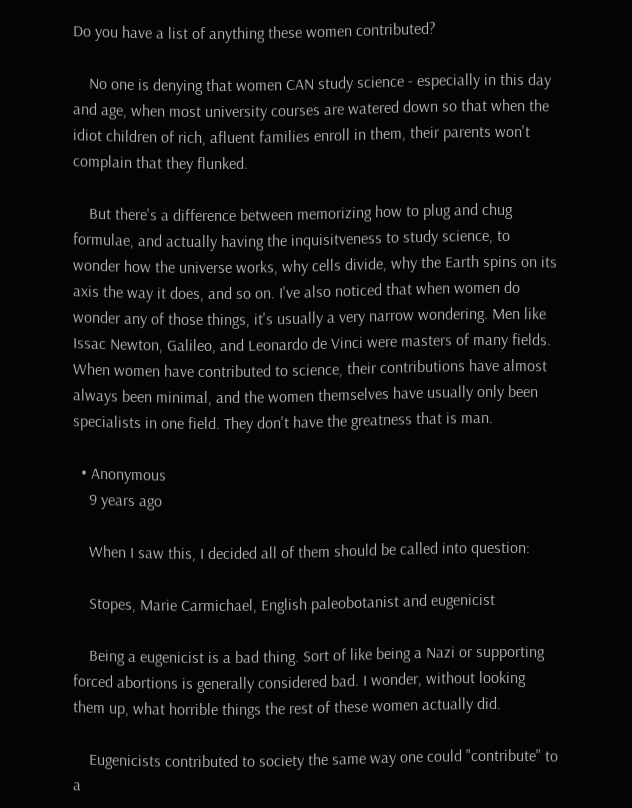Do you have a list of anything these women contributed?

    No one is denying that women CAN study science - especially in this day and age, when most university courses are watered down so that when the idiot children of rich, afluent families enroll in them, their parents won't complain that they flunked.

    But there's a difference between memorizing how to plug and chug formulae, and actually having the inquisitveness to study science, to wonder how the universe works, why cells divide, why the Earth spins on its axis the way it does, and so on. I've also noticed that when women do wonder any of those things, it's usually a very narrow wondering. Men like Issac Newton, Galileo, and Leonardo de Vinci were masters of many fields. When women have contributed to science, their contributions have almost always been minimal, and the women themselves have usually only been specialists in one field. They don't have the greatness that is man.

  • Anonymous
    9 years ago

    When I saw this, I decided all of them should be called into question:

    Stopes, Marie Carmichael, English paleobotanist and eugenicist

    Being a eugenicist is a bad thing. Sort of like being a Nazi or supporting forced abortions is generally considered bad. I wonder, without looking them up, what horrible things the rest of these women actually did.

    Eugenicists contributed to society the same way one could "contribute" to a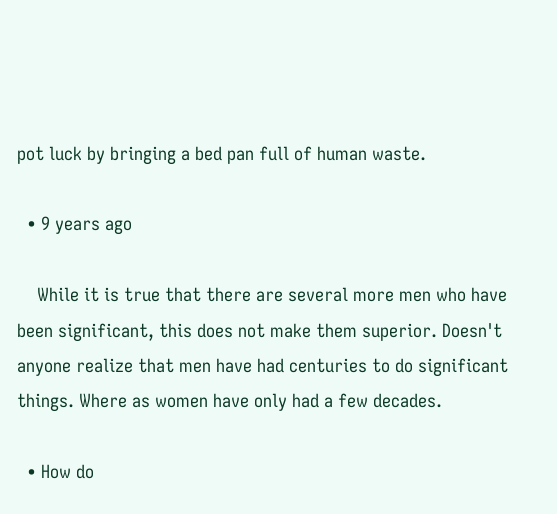pot luck by bringing a bed pan full of human waste.

  • 9 years ago

    While it is true that there are several more men who have been significant, this does not make them superior. Doesn't anyone realize that men have had centuries to do significant things. Where as women have only had a few decades.

  • How do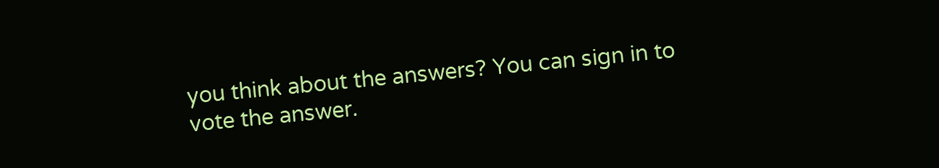you think about the answers? You can sign in to vote the answer.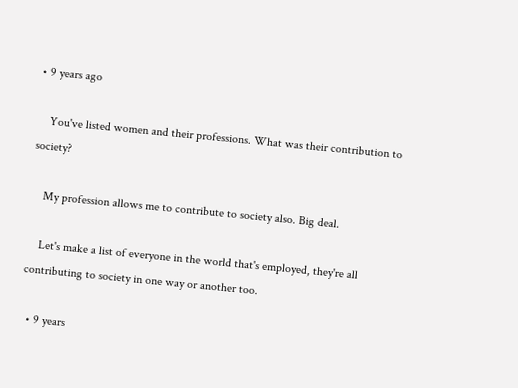• 9 years ago

    You've listed women and their professions. What was their contribution to society?

    My profession allows me to contribute to society also. Big deal.

    Let's make a list of everyone in the world that's employed, they're all contributing to society in one way or another too.

  • 9 years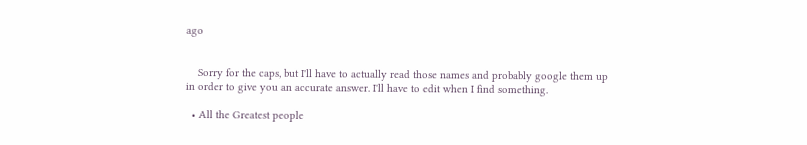ago


    Sorry for the caps, but I'll have to actually read those names and probably google them up in order to give you an accurate answer. I'll have to edit when I find something.

  • All the Greatest people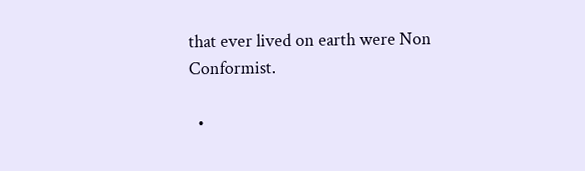that ever lived on earth were Non Conformist.

  •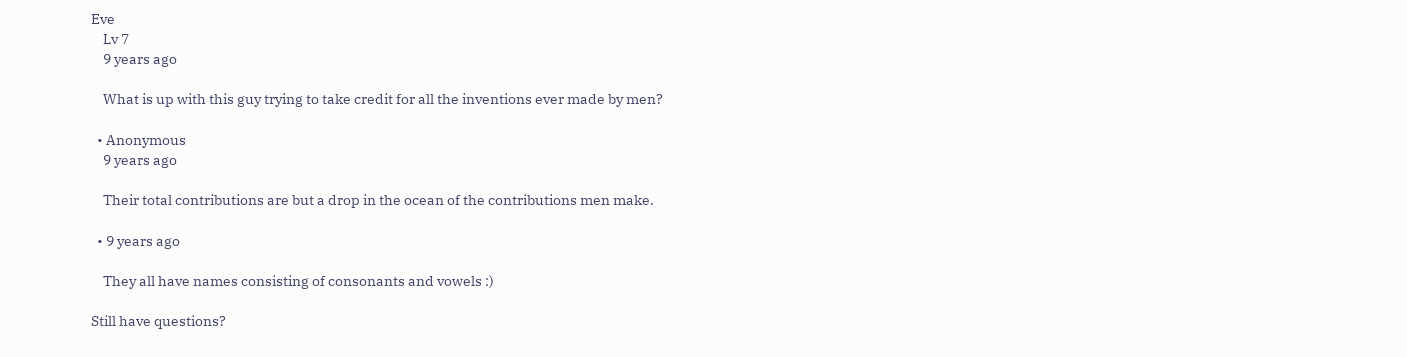Eve
    Lv 7
    9 years ago

    What is up with this guy trying to take credit for all the inventions ever made by men?

  • Anonymous
    9 years ago

    Their total contributions are but a drop in the ocean of the contributions men make.

  • 9 years ago

    They all have names consisting of consonants and vowels :)

Still have questions?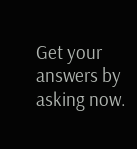Get your answers by asking now.